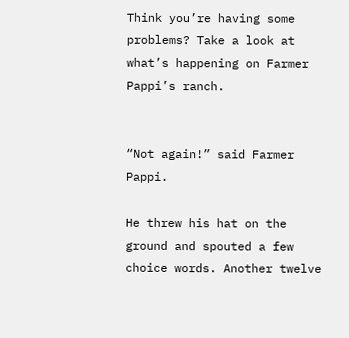Think you’re having some problems? Take a look at what’s happening on Farmer Pappi’s ranch.


“Not again!” said Farmer Pappi.

He threw his hat on the ground and spouted a few choice words. Another twelve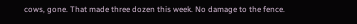cows, gone. That made three dozen this week. No damage to the fence.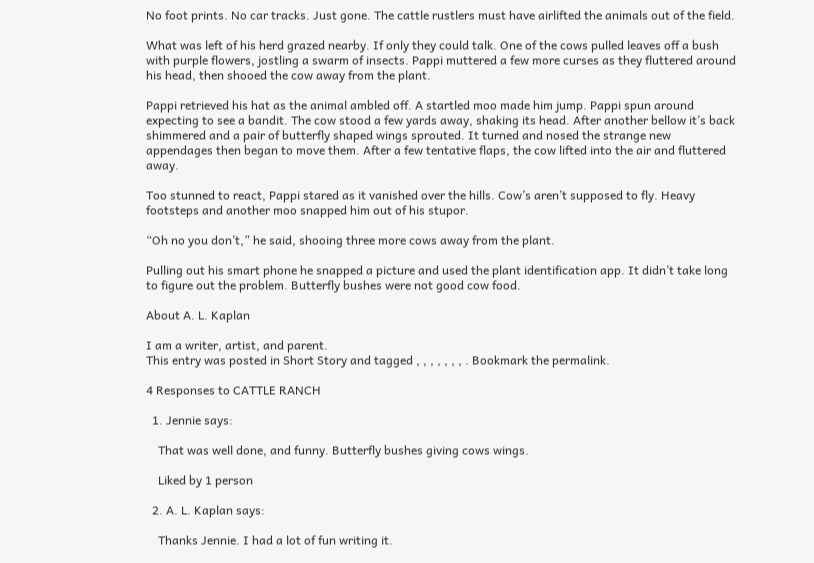No foot prints. No car tracks. Just gone. The cattle rustlers must have airlifted the animals out of the field.

What was left of his herd grazed nearby. If only they could talk. One of the cows pulled leaves off a bush with purple flowers, jostling a swarm of insects. Pappi muttered a few more curses as they fluttered around his head, then shooed the cow away from the plant.

Pappi retrieved his hat as the animal ambled off. A startled moo made him jump. Pappi spun around expecting to see a bandit. The cow stood a few yards away, shaking its head. After another bellow it’s back shimmered and a pair of butterfly shaped wings sprouted. It turned and nosed the strange new appendages then began to move them. After a few tentative flaps, the cow lifted into the air and fluttered away.

Too stunned to react, Pappi stared as it vanished over the hills. Cow’s aren’t supposed to fly. Heavy footsteps and another moo snapped him out of his stupor.

“Oh no you don’t,” he said, shooing three more cows away from the plant.

Pulling out his smart phone he snapped a picture and used the plant identification app. It didn’t take long to figure out the problem. Butterfly bushes were not good cow food.

About A. L. Kaplan

I am a writer, artist, and parent.
This entry was posted in Short Story and tagged , , , , , , , . Bookmark the permalink.

4 Responses to CATTLE RANCH

  1. Jennie says:

    That was well done, and funny. Butterfly bushes giving cows wings.

    Liked by 1 person

  2. A. L. Kaplan says:

    Thanks Jennie. I had a lot of fun writing it.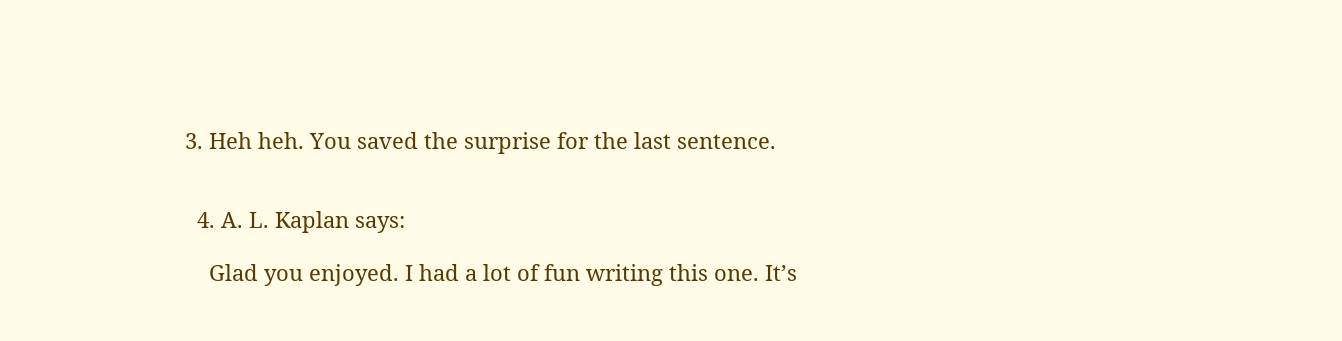3. Heh heh. You saved the surprise for the last sentence.


  4. A. L. Kaplan says:

    Glad you enjoyed. I had a lot of fun writing this one. It’s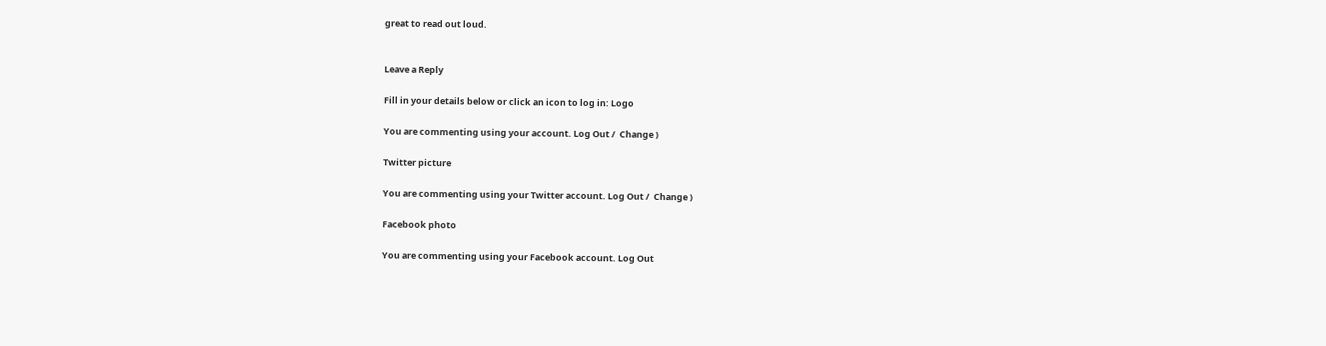great to read out loud.


Leave a Reply

Fill in your details below or click an icon to log in: Logo

You are commenting using your account. Log Out /  Change )

Twitter picture

You are commenting using your Twitter account. Log Out /  Change )

Facebook photo

You are commenting using your Facebook account. Log Out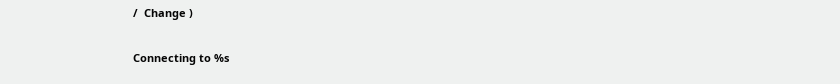/  Change )

Connecting to %s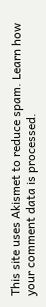This site uses Akismet to reduce spam. Learn how your comment data is processed.